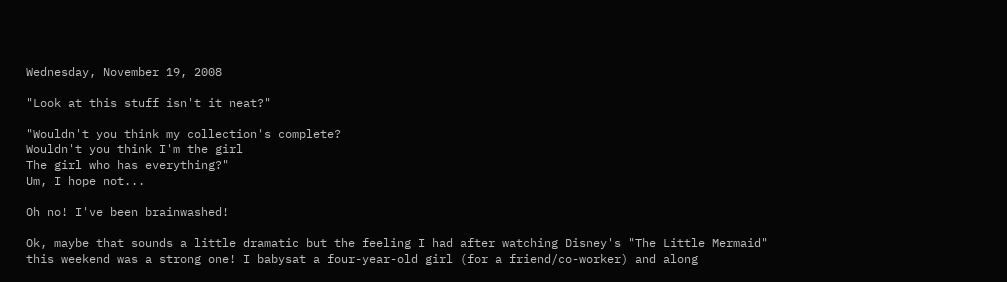Wednesday, November 19, 2008

"Look at this stuff isn't it neat?"

"Wouldn't you think my collection's complete?
Wouldn't you think I'm the girl
The girl who has everything?"
Um, I hope not...

Oh no! I've been brainwashed!

Ok, maybe that sounds a little dramatic but the feeling I had after watching Disney's "The Little Mermaid" this weekend was a strong one! I babysat a four-year-old girl (for a friend/co-worker) and along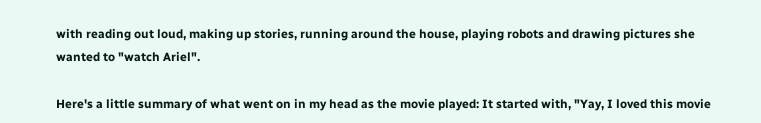with reading out loud, making up stories, running around the house, playing robots and drawing pictures she wanted to "watch Ariel".

Here's a little summary of what went on in my head as the movie played: It started with, "Yay, I loved this movie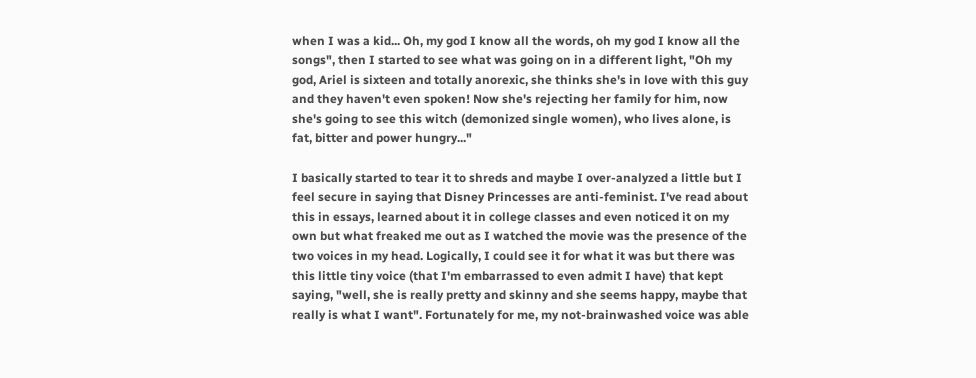when I was a kid... Oh, my god I know all the words, oh my god I know all the songs", then I started to see what was going on in a different light, "Oh my god, Ariel is sixteen and totally anorexic, she thinks she's in love with this guy and they haven't even spoken! Now she's rejecting her family for him, now she's going to see this witch (demonized single women), who lives alone, is fat, bitter and power hungry..."

I basically started to tear it to shreds and maybe I over-analyzed a little but I feel secure in saying that Disney Princesses are anti-feminist. I've read about this in essays, learned about it in college classes and even noticed it on my own but what freaked me out as I watched the movie was the presence of the two voices in my head. Logically, I could see it for what it was but there was this little tiny voice (that I'm embarrassed to even admit I have) that kept saying, "well, she is really pretty and skinny and she seems happy, maybe that really is what I want". Fortunately for me, my not-brainwashed voice was able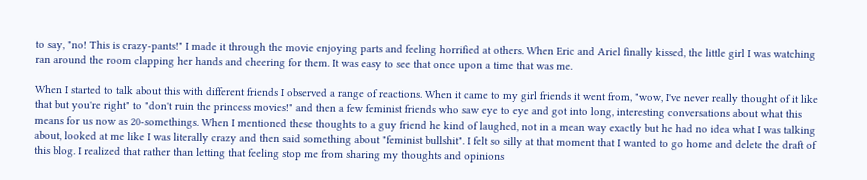to say, "no! This is crazy-pants!" I made it through the movie enjoying parts and feeling horrified at others. When Eric and Ariel finally kissed, the little girl I was watching ran around the room clapping her hands and cheering for them. It was easy to see that once upon a time that was me.

When I started to talk about this with different friends I observed a range of reactions. When it came to my girl friends it went from, "wow, I've never really thought of it like that but you're right" to "don't ruin the princess movies!" and then a few feminist friends who saw eye to eye and got into long, interesting conversations about what this means for us now as 20-somethings. When I mentioned these thoughts to a guy friend he kind of laughed, not in a mean way exactly but he had no idea what I was talking about, looked at me like I was literally crazy and then said something about "feminist bullshit". I felt so silly at that moment that I wanted to go home and delete the draft of this blog. I realized that rather than letting that feeling stop me from sharing my thoughts and opinions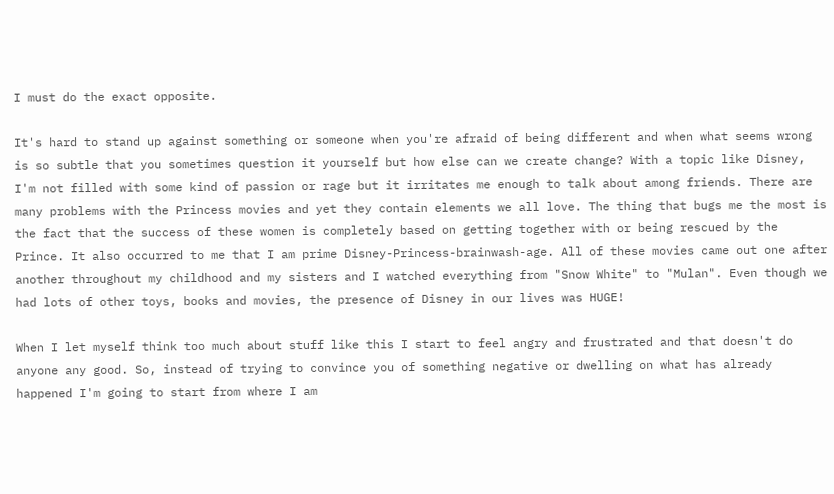I must do the exact opposite.

It's hard to stand up against something or someone when you're afraid of being different and when what seems wrong is so subtle that you sometimes question it yourself but how else can we create change? With a topic like Disney, I'm not filled with some kind of passion or rage but it irritates me enough to talk about among friends. There are many problems with the Princess movies and yet they contain elements we all love. The thing that bugs me the most is the fact that the success of these women is completely based on getting together with or being rescued by the Prince. It also occurred to me that I am prime Disney-Princess-brainwash-age. All of these movies came out one after another throughout my childhood and my sisters and I watched everything from "Snow White" to "Mulan". Even though we had lots of other toys, books and movies, the presence of Disney in our lives was HUGE!

When I let myself think too much about stuff like this I start to feel angry and frustrated and that doesn't do anyone any good. So, instead of trying to convince you of something negative or dwelling on what has already happened I'm going to start from where I am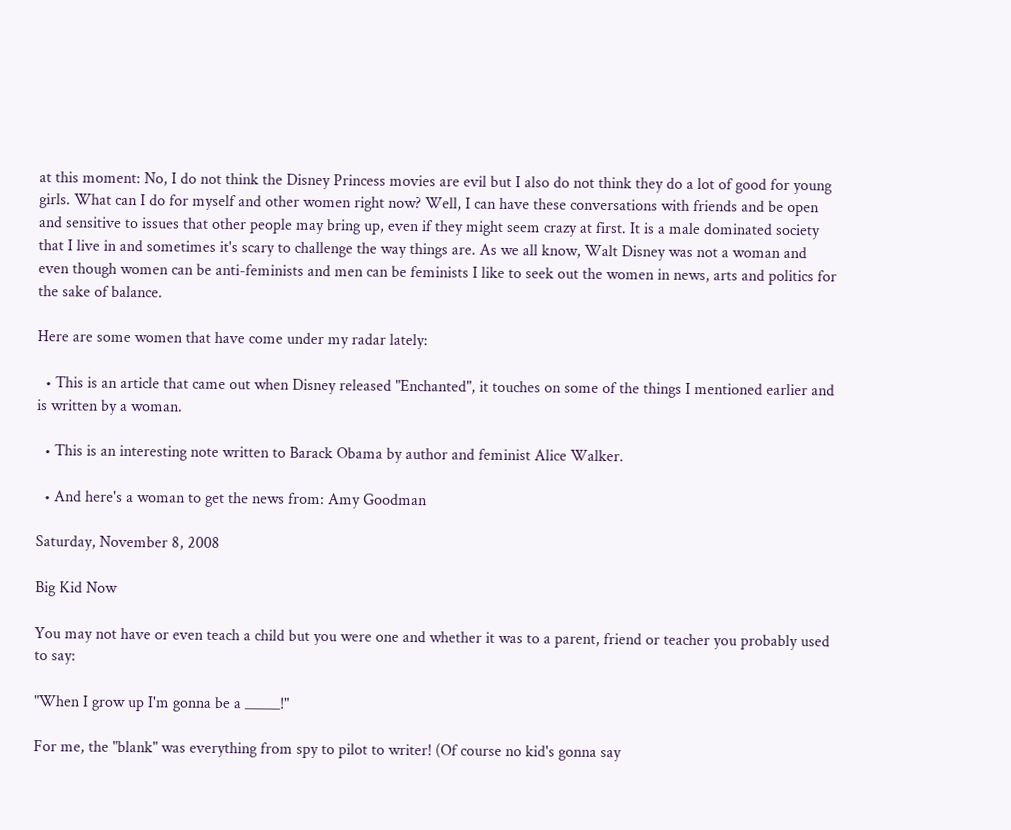at this moment: No, I do not think the Disney Princess movies are evil but I also do not think they do a lot of good for young girls. What can I do for myself and other women right now? Well, I can have these conversations with friends and be open and sensitive to issues that other people may bring up, even if they might seem crazy at first. It is a male dominated society that I live in and sometimes it's scary to challenge the way things are. As we all know, Walt Disney was not a woman and even though women can be anti-feminists and men can be feminists I like to seek out the women in news, arts and politics for the sake of balance.

Here are some women that have come under my radar lately:

  • This is an article that came out when Disney released "Enchanted", it touches on some of the things I mentioned earlier and is written by a woman.

  • This is an interesting note written to Barack Obama by author and feminist Alice Walker.

  • And here's a woman to get the news from: Amy Goodman

Saturday, November 8, 2008

Big Kid Now

You may not have or even teach a child but you were one and whether it was to a parent, friend or teacher you probably used to say:

"When I grow up I'm gonna be a _____!"

For me, the "blank" was everything from spy to pilot to writer! (Of course no kid's gonna say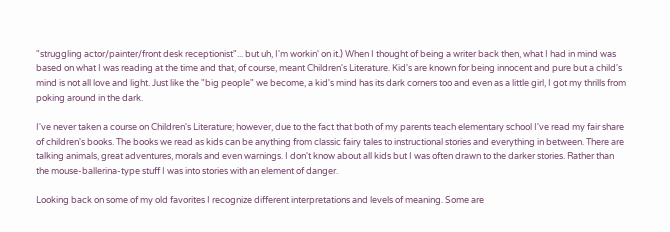"struggling actor/painter/front desk receptionist"... but uh, I'm workin' on it.) When I thought of being a writer back then, what I had in mind was based on what I was reading at the time and that, of course, meant Children's Literature. Kid's are known for being innocent and pure but a child's mind is not all love and light. Just like the "big people" we become, a kid's mind has its dark corners too and even as a little girl, I got my thrills from poking around in the dark.

I've never taken a course on Children's Literature; however, due to the fact that both of my parents teach elementary school I've read my fair share of children's books. The books we read as kids can be anything from classic fairy tales to instructional stories and everything in between. There are talking animals, great adventures, morals and even warnings. I don't know about all kids but I was often drawn to the darker stories. Rather than the mouse-ballerina-type stuff I was into stories with an element of danger.

Looking back on some of my old favorites I recognize different interpretations and levels of meaning. Some are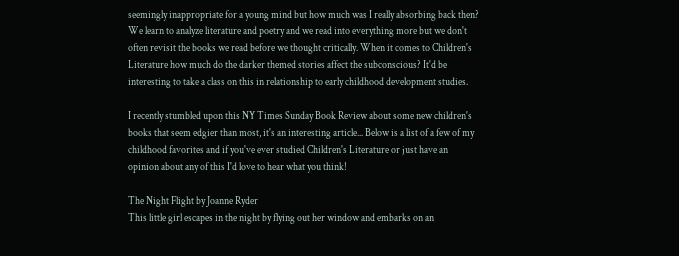seemingly inappropriate for a young mind but how much was I really absorbing back then? We learn to analyze literature and poetry and we read into everything more but we don't often revisit the books we read before we thought critically. When it comes to Children's Literature how much do the darker themed stories affect the subconscious? It'd be interesting to take a class on this in relationship to early childhood development studies.

I recently stumbled upon this NY Times Sunday Book Review about some new children's books that seem edgier than most, it's an interesting article... Below is a list of a few of my childhood favorites and if you've ever studied Children's Literature or just have an opinion about any of this I'd love to hear what you think!

The Night Flight by Joanne Ryder
This little girl escapes in the night by flying out her window and embarks on an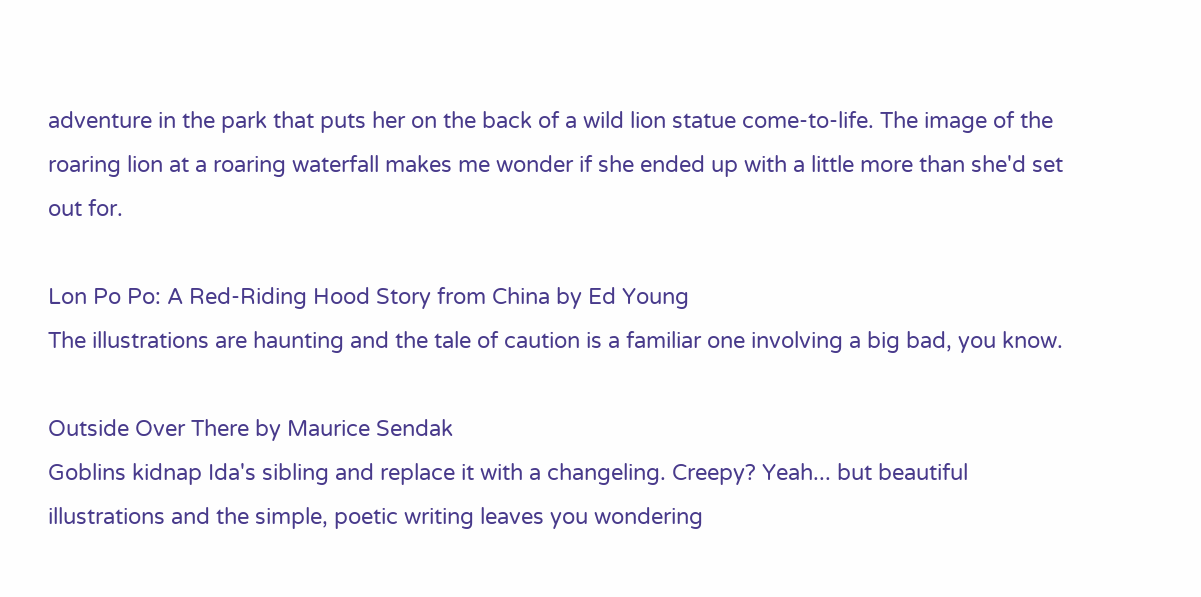adventure in the park that puts her on the back of a wild lion statue come-to-life. The image of the roaring lion at a roaring waterfall makes me wonder if she ended up with a little more than she'd set out for.

Lon Po Po: A Red-Riding Hood Story from China by Ed Young
The illustrations are haunting and the tale of caution is a familiar one involving a big bad, you know.

Outside Over There by Maurice Sendak
Goblins kidnap Ida's sibling and replace it with a changeling. Creepy? Yeah... but beautiful illustrations and the simple, poetic writing leaves you wondering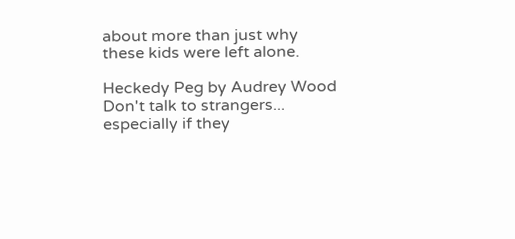about more than just why these kids were left alone.

Heckedy Peg by Audrey Wood
Don't talk to strangers... especially if they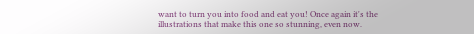want to turn you into food and eat you! Once again it's the illustrations that make this one so stunning, even now.